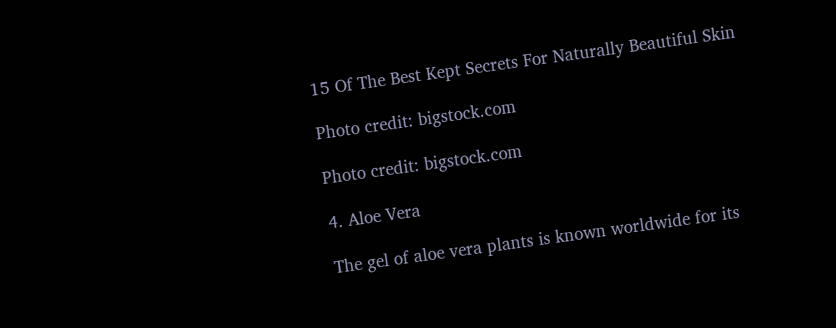15 Of The Best Kept Secrets For Naturally Beautiful Skin

Photo credit: bigstock.com

Photo credit: bigstock.com

4. Aloe Vera

The gel of aloe vera plants is known worldwide for its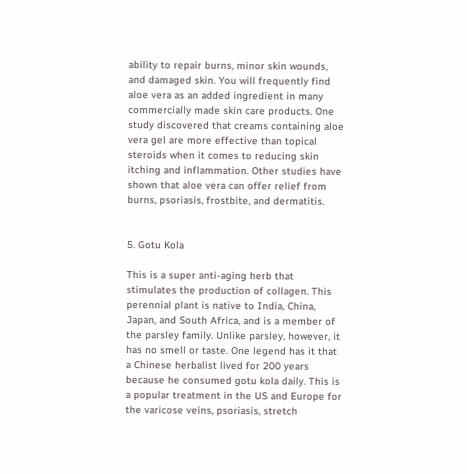ability to repair burns, minor skin wounds, and damaged skin. You will frequently find aloe vera as an added ingredient in many commercially made skin care products. One study discovered that creams containing aloe vera gel are more effective than topical steroids when it comes to reducing skin itching and inflammation. Other studies have shown that aloe vera can offer relief from burns, psoriasis, frostbite, and dermatitis.


5. Gotu Kola

This is a super anti-aging herb that stimulates the production of collagen. This perennial plant is native to India, China, Japan, and South Africa, and is a member of the parsley family. Unlike parsley, however, it has no smell or taste. One legend has it that a Chinese herbalist lived for 200 years because he consumed gotu kola daily. This is a popular treatment in the US and Europe for the varicose veins, psoriasis, stretch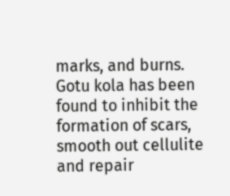marks, and burns. Gotu kola has been found to inhibit the formation of scars, smooth out cellulite and repair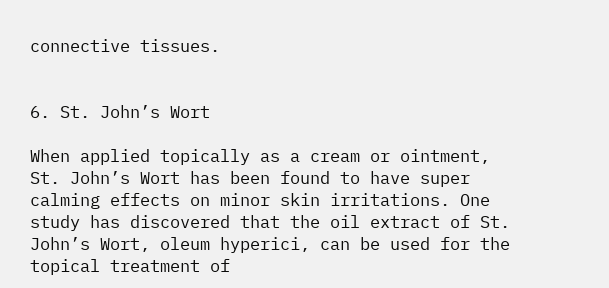connective tissues.


6. St. John’s Wort

When applied topically as a cream or ointment, St. John’s Wort has been found to have super calming effects on minor skin irritations. One study has discovered that the oil extract of St. John’s Wort, oleum hyperici, can be used for the topical treatment of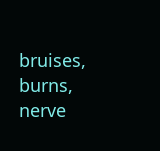bruises, burns, nerve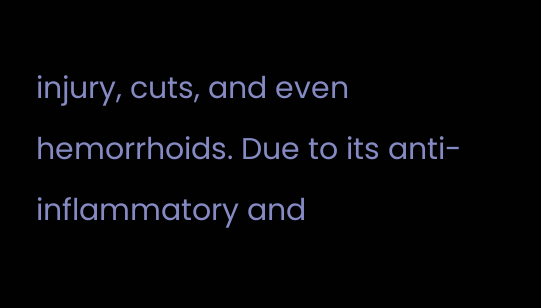injury, cuts, and even hemorrhoids. Due to its anti-inflammatory and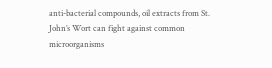anti-bacterial compounds, oil extracts from St. John’s Wort can fight against common microorganisms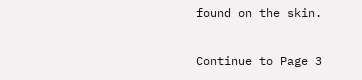found on the skin.

Continue to Page 3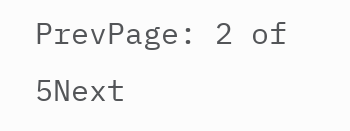PrevPage: 2 of 5Next